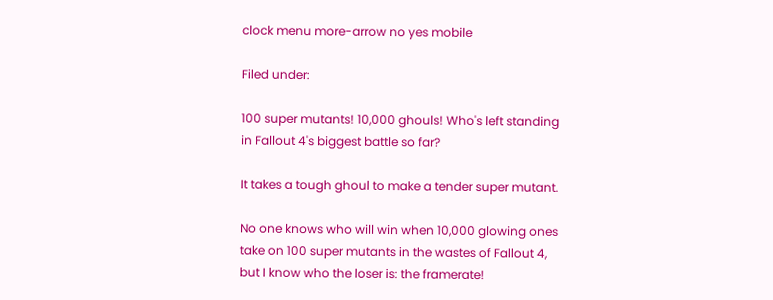clock menu more-arrow no yes mobile

Filed under:

100 super mutants! 10,000 ghouls! Who's left standing in Fallout 4's biggest battle so far?

It takes a tough ghoul to make a tender super mutant.

No one knows who will win when 10,000 glowing ones take on 100 super mutants in the wastes of Fallout 4, but I know who the loser is: the framerate!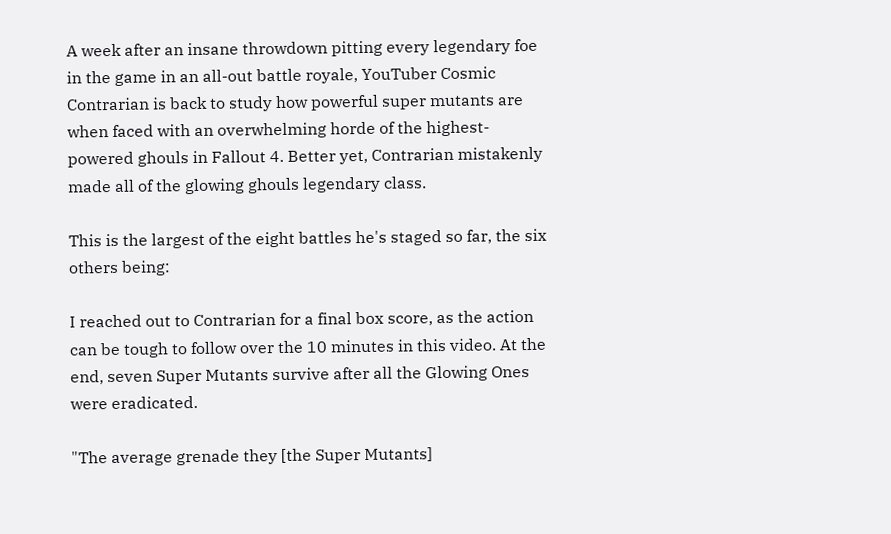A week after an insane throwdown pitting every legendary foe in the game in an all-out battle royale, YouTuber Cosmic Contrarian is back to study how powerful super mutants are when faced with an overwhelming horde of the highest-powered ghouls in Fallout 4. Better yet, Contrarian mistakenly made all of the glowing ghouls legendary class.

This is the largest of the eight battles he's staged so far, the six others being:

I reached out to Contrarian for a final box score, as the action can be tough to follow over the 10 minutes in this video. At the end, seven Super Mutants survive after all the Glowing Ones were eradicated.

"The average grenade they [the Super Mutants]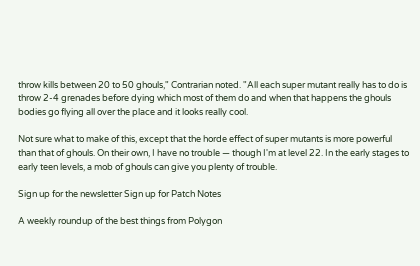throw kills between 20 to 50 ghouls," Contrarian noted. "All each super mutant really has to do is throw 2-4 grenades before dying which most of them do and when that happens the ghouls bodies go flying all over the place and it looks really cool.

Not sure what to make of this, except that the horde effect of super mutants is more powerful than that of ghouls. On their own, I have no trouble — though I'm at level 22. In the early stages to early teen levels, a mob of ghouls can give you plenty of trouble.

Sign up for the newsletter Sign up for Patch Notes

A weekly roundup of the best things from Polygon